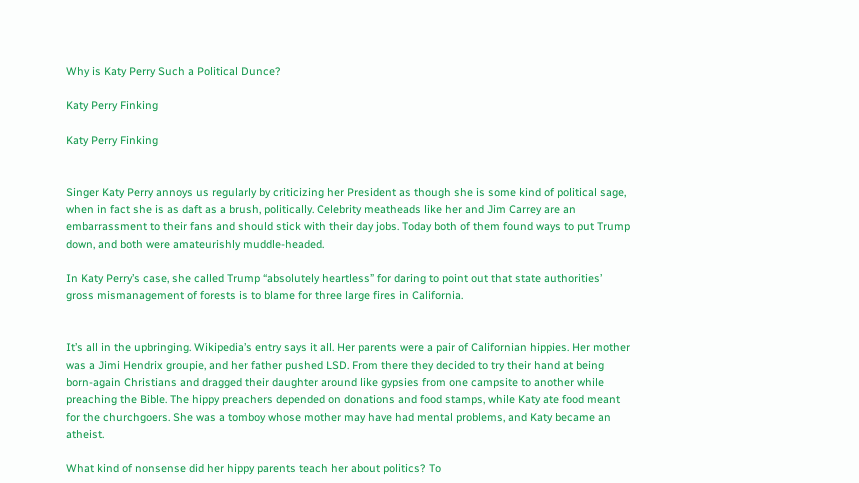Why is Katy Perry Such a Political Dunce?

Katy Perry Finking

Katy Perry Finking


Singer Katy Perry annoys us regularly by criticizing her President as though she is some kind of political sage, when in fact she is as daft as a brush, politically. Celebrity meatheads like her and Jim Carrey are an embarrassment to their fans and should stick with their day jobs. Today both of them found ways to put Trump down, and both were amateurishly muddle-headed.

In Katy Perry’s case, she called Trump “absolutely heartless” for daring to point out that state authorities’ gross mismanagement of forests is to blame for three large fires in California.


It’s all in the upbringing. Wikipedia’s entry says it all. Her parents were a pair of Californian hippies. Her mother was a Jimi Hendrix groupie, and her father pushed LSD. From there they decided to try their hand at being born-again Christians and dragged their daughter around like gypsies from one campsite to another while preaching the Bible. The hippy preachers depended on donations and food stamps, while Katy ate food meant for the churchgoers. She was a tomboy whose mother may have had mental problems, and Katy became an atheist.

What kind of nonsense did her hippy parents teach her about politics? To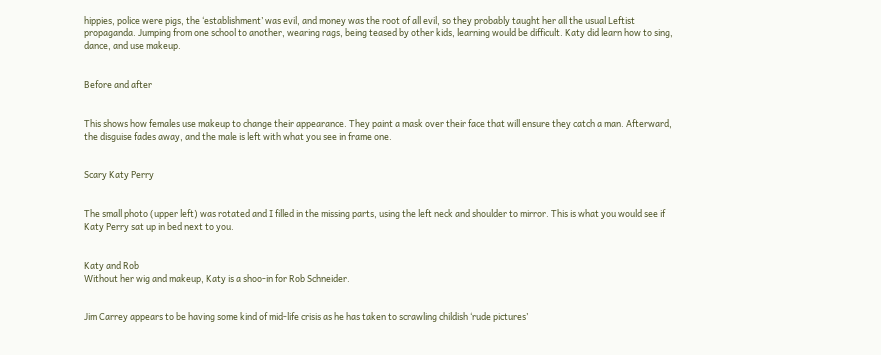hippies, police were pigs, the ‘establishment’ was evil, and money was the root of all evil, so they probably taught her all the usual Leftist propaganda. Jumping from one school to another, wearing rags, being teased by other kids, learning would be difficult. Katy did learn how to sing, dance, and use makeup.


Before and after


This shows how females use makeup to change their appearance. They paint a mask over their face that will ensure they catch a man. Afterward, the disguise fades away, and the male is left with what you see in frame one.


Scary Katy Perry


The small photo (upper left) was rotated and I filled in the missing parts, using the left neck and shoulder to mirror. This is what you would see if Katy Perry sat up in bed next to you.


Katy and Rob
Without her wig and makeup, Katy is a shoo-in for Rob Schneider.


Jim Carrey appears to be having some kind of mid-life crisis as he has taken to scrawling childish ‘rude pictures’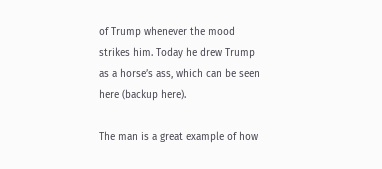of Trump whenever the mood strikes him. Today he drew Trump as a horse’s ass, which can be seen here (backup here).

The man is a great example of how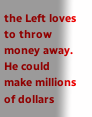the Left loves to throw money away. He could make millions of dollars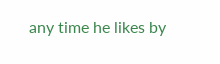any time he likes by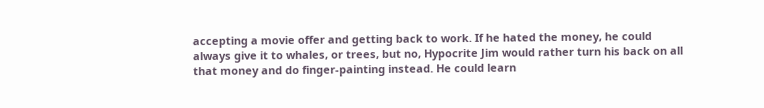accepting a movie offer and getting back to work. If he hated the money, he could always give it to whales, or trees, but no, Hypocrite Jim would rather turn his back on all that money and do finger-painting instead. He could learn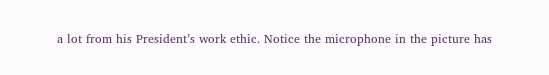a lot from his President’s work ethic. Notice the microphone in the picture has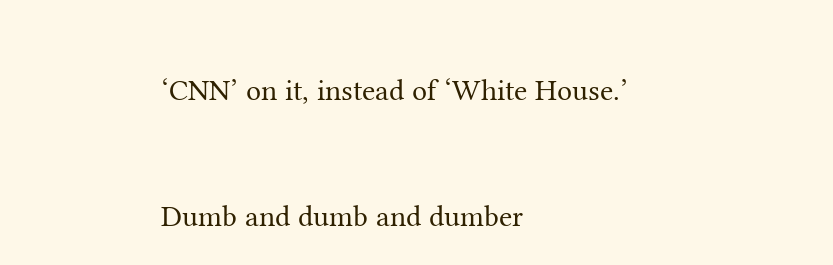‘CNN’ on it, instead of ‘White House.’


Dumb and dumb and dumber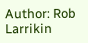Author: Rob Larrikin